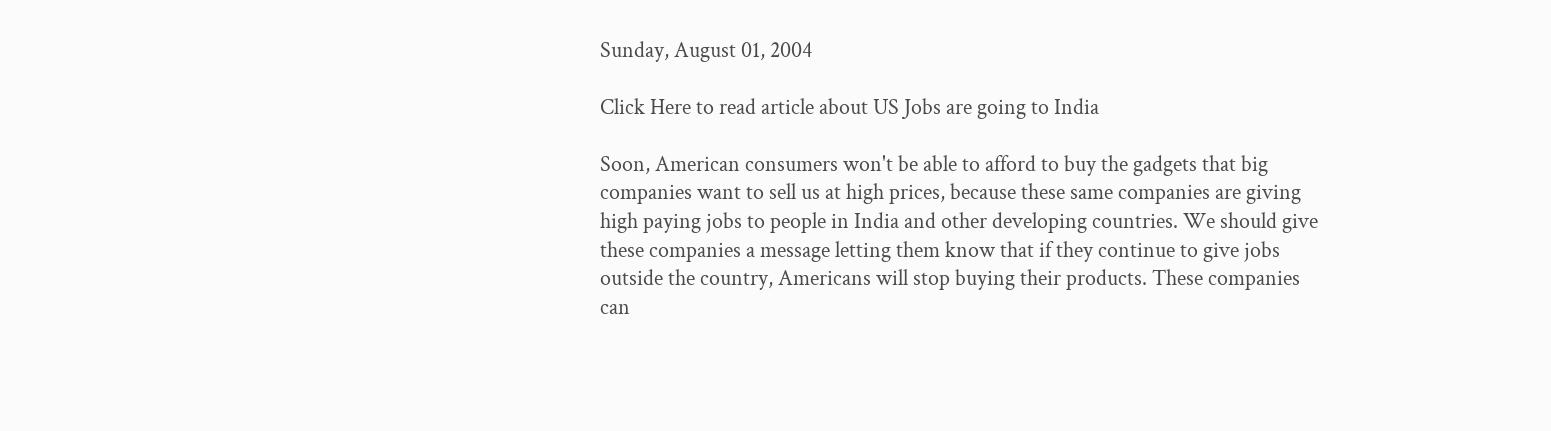Sunday, August 01, 2004

Click Here to read article about US Jobs are going to India

Soon, American consumers won't be able to afford to buy the gadgets that big companies want to sell us at high prices, because these same companies are giving high paying jobs to people in India and other developing countries. We should give these companies a message letting them know that if they continue to give jobs outside the country, Americans will stop buying their products. These companies can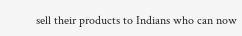sell their products to Indians who can now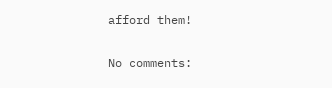afford them!

No comments: